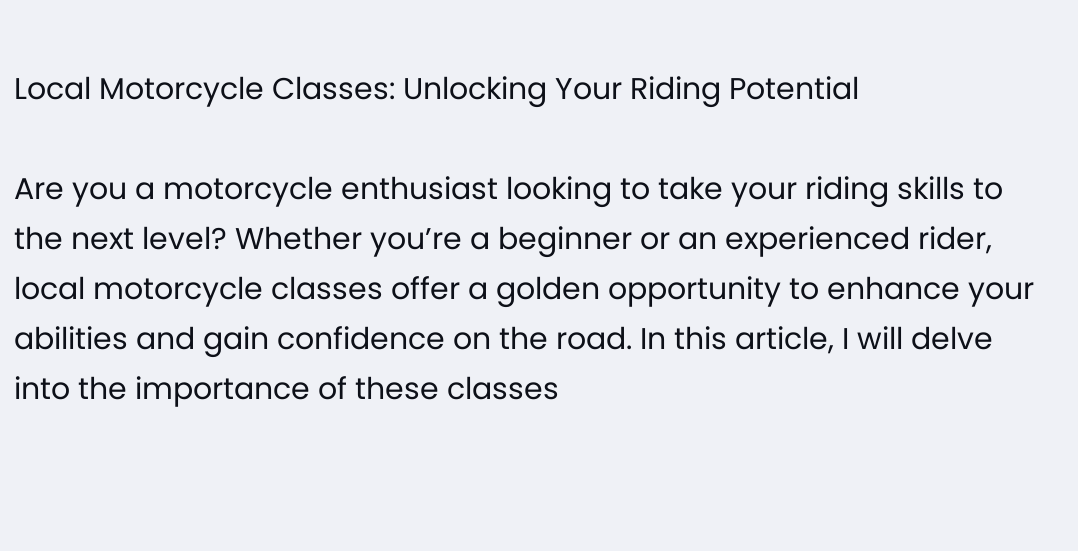Local Motorcycle Classes: Unlocking Your Riding Potential

Are you a motorcycle enthusiast looking to take your riding skills to the next level? Whether you’re a beginner or an experienced rider, local motorcycle classes offer a golden opportunity to enhance your abilities and gain confidence on the road. In this article, I will delve into the importance of these classes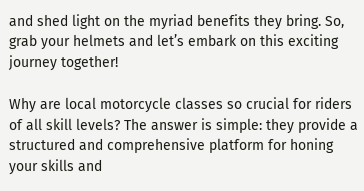and shed light on the myriad benefits they bring. So, grab your helmets and let’s embark on this exciting journey together!

Why are local motorcycle classes so crucial for riders of all skill levels? The answer is simple: they provide a structured and comprehensive platform for honing your skills and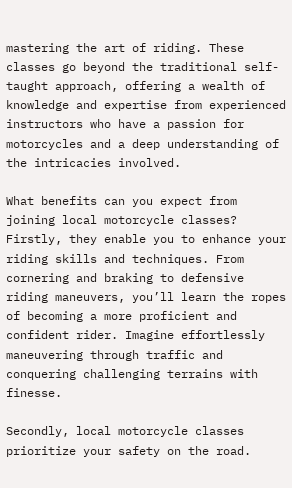mastering the art of riding. These classes go beyond the traditional self-taught approach, offering a wealth of knowledge and expertise from experienced instructors who have a passion for motorcycles and a deep understanding of the intricacies involved.

What benefits can you expect from joining local motorcycle classes? Firstly, they enable you to enhance your riding skills and techniques. From cornering and braking to defensive riding maneuvers, you’ll learn the ropes of becoming a more proficient and confident rider. Imagine effortlessly maneuvering through traffic and conquering challenging terrains with finesse.

Secondly, local motorcycle classes prioritize your safety on the road.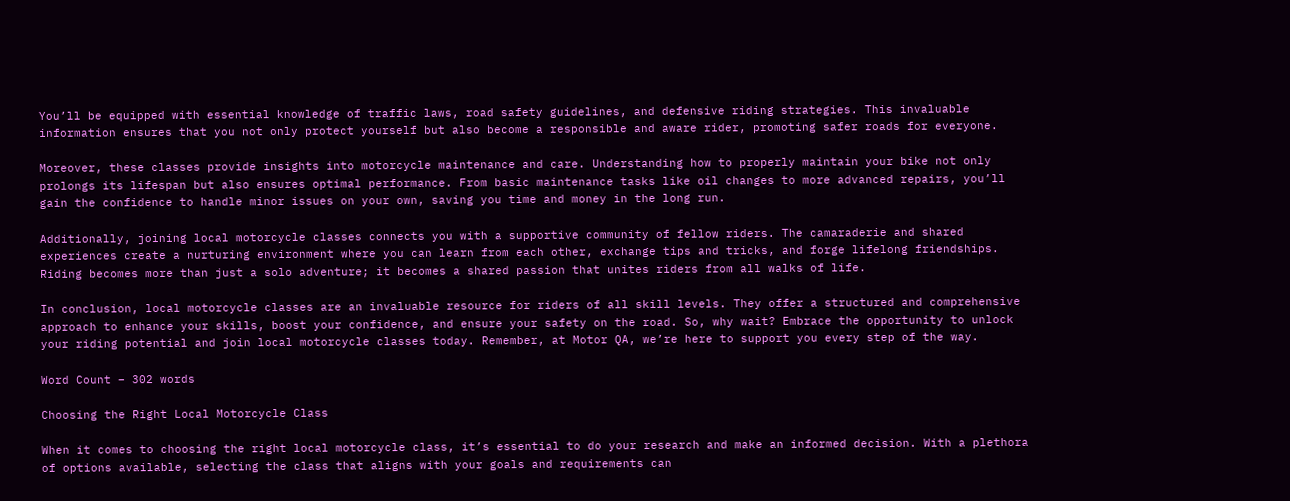You’ll be equipped with essential knowledge of traffic laws, road safety guidelines, and defensive riding strategies. This invaluable information ensures that you not only protect yourself but also become a responsible and aware rider, promoting safer roads for everyone.

Moreover, these classes provide insights into motorcycle maintenance and care. Understanding how to properly maintain your bike not only prolongs its lifespan but also ensures optimal performance. From basic maintenance tasks like oil changes to more advanced repairs, you’ll gain the confidence to handle minor issues on your own, saving you time and money in the long run.

Additionally, joining local motorcycle classes connects you with a supportive community of fellow riders. The camaraderie and shared experiences create a nurturing environment where you can learn from each other, exchange tips and tricks, and forge lifelong friendships. Riding becomes more than just a solo adventure; it becomes a shared passion that unites riders from all walks of life.

In conclusion, local motorcycle classes are an invaluable resource for riders of all skill levels. They offer a structured and comprehensive approach to enhance your skills, boost your confidence, and ensure your safety on the road. So, why wait? Embrace the opportunity to unlock your riding potential and join local motorcycle classes today. Remember, at Motor QA, we’re here to support you every step of the way.

Word Count – 302 words

Choosing the Right Local Motorcycle Class

When it comes to choosing the right local motorcycle class, it’s essential to do your research and make an informed decision. With a plethora of options available, selecting the class that aligns with your goals and requirements can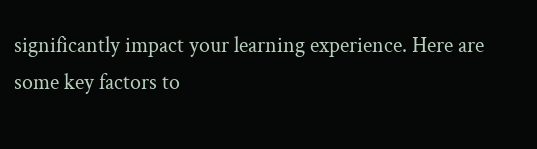significantly impact your learning experience. Here are some key factors to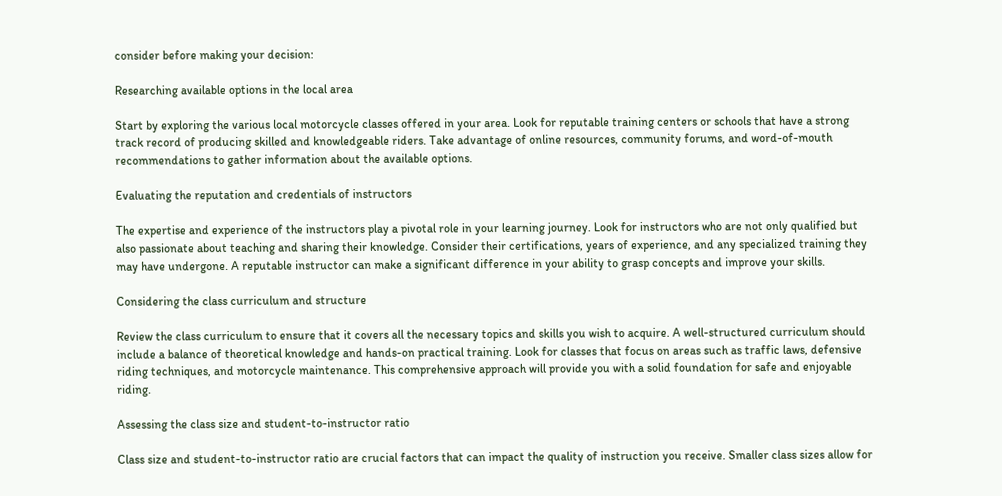consider before making your decision:

Researching available options in the local area

Start by exploring the various local motorcycle classes offered in your area. Look for reputable training centers or schools that have a strong track record of producing skilled and knowledgeable riders. Take advantage of online resources, community forums, and word-of-mouth recommendations to gather information about the available options.

Evaluating the reputation and credentials of instructors

The expertise and experience of the instructors play a pivotal role in your learning journey. Look for instructors who are not only qualified but also passionate about teaching and sharing their knowledge. Consider their certifications, years of experience, and any specialized training they may have undergone. A reputable instructor can make a significant difference in your ability to grasp concepts and improve your skills.

Considering the class curriculum and structure

Review the class curriculum to ensure that it covers all the necessary topics and skills you wish to acquire. A well-structured curriculum should include a balance of theoretical knowledge and hands-on practical training. Look for classes that focus on areas such as traffic laws, defensive riding techniques, and motorcycle maintenance. This comprehensive approach will provide you with a solid foundation for safe and enjoyable riding.

Assessing the class size and student-to-instructor ratio

Class size and student-to-instructor ratio are crucial factors that can impact the quality of instruction you receive. Smaller class sizes allow for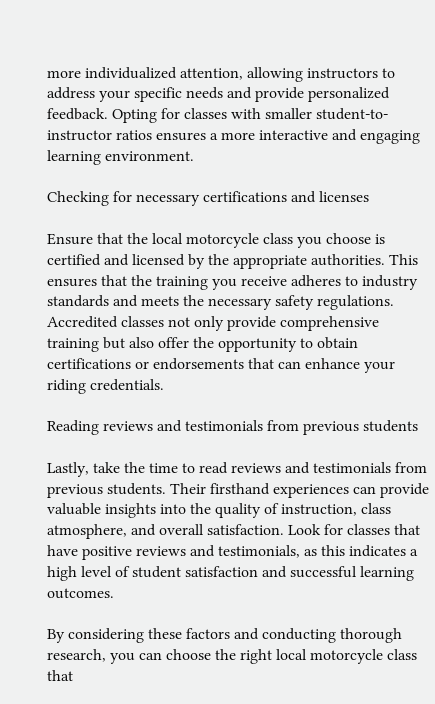more individualized attention, allowing instructors to address your specific needs and provide personalized feedback. Opting for classes with smaller student-to-instructor ratios ensures a more interactive and engaging learning environment.

Checking for necessary certifications and licenses

Ensure that the local motorcycle class you choose is certified and licensed by the appropriate authorities. This ensures that the training you receive adheres to industry standards and meets the necessary safety regulations. Accredited classes not only provide comprehensive training but also offer the opportunity to obtain certifications or endorsements that can enhance your riding credentials.

Reading reviews and testimonials from previous students

Lastly, take the time to read reviews and testimonials from previous students. Their firsthand experiences can provide valuable insights into the quality of instruction, class atmosphere, and overall satisfaction. Look for classes that have positive reviews and testimonials, as this indicates a high level of student satisfaction and successful learning outcomes.

By considering these factors and conducting thorough research, you can choose the right local motorcycle class that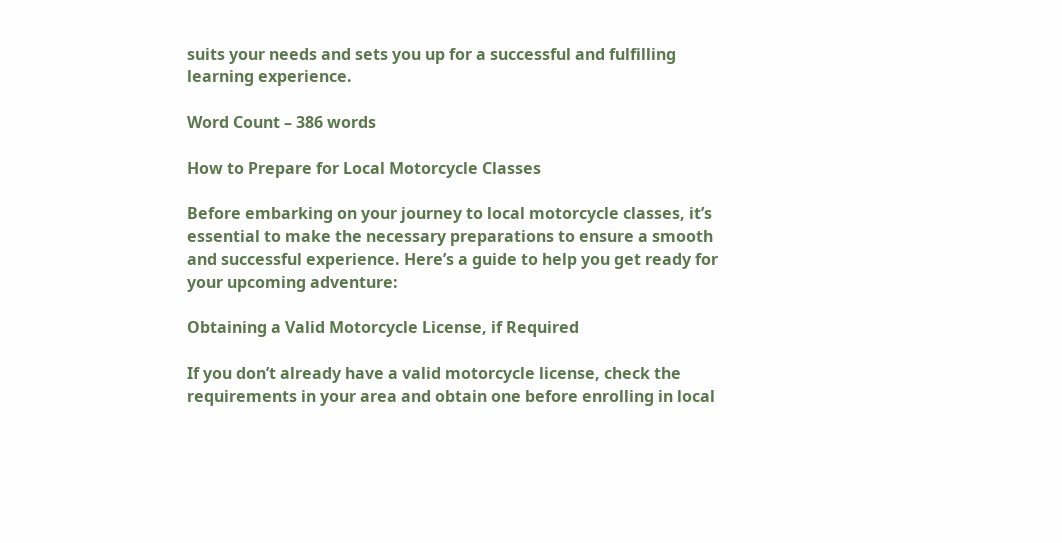suits your needs and sets you up for a successful and fulfilling learning experience.

Word Count – 386 words

How to Prepare for Local Motorcycle Classes

Before embarking on your journey to local motorcycle classes, it’s essential to make the necessary preparations to ensure a smooth and successful experience. Here’s a guide to help you get ready for your upcoming adventure:

Obtaining a Valid Motorcycle License, if Required

If you don’t already have a valid motorcycle license, check the requirements in your area and obtain one before enrolling in local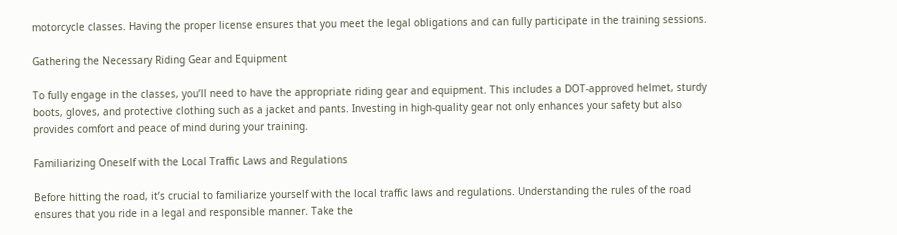motorcycle classes. Having the proper license ensures that you meet the legal obligations and can fully participate in the training sessions.

Gathering the Necessary Riding Gear and Equipment

To fully engage in the classes, you’ll need to have the appropriate riding gear and equipment. This includes a DOT-approved helmet, sturdy boots, gloves, and protective clothing such as a jacket and pants. Investing in high-quality gear not only enhances your safety but also provides comfort and peace of mind during your training.

Familiarizing Oneself with the Local Traffic Laws and Regulations

Before hitting the road, it’s crucial to familiarize yourself with the local traffic laws and regulations. Understanding the rules of the road ensures that you ride in a legal and responsible manner. Take the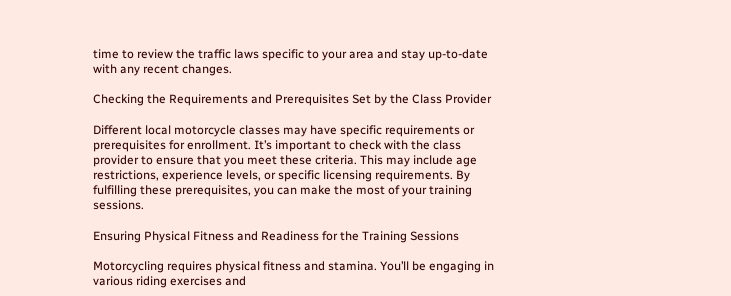time to review the traffic laws specific to your area and stay up-to-date with any recent changes.

Checking the Requirements and Prerequisites Set by the Class Provider

Different local motorcycle classes may have specific requirements or prerequisites for enrollment. It’s important to check with the class provider to ensure that you meet these criteria. This may include age restrictions, experience levels, or specific licensing requirements. By fulfilling these prerequisites, you can make the most of your training sessions.

Ensuring Physical Fitness and Readiness for the Training Sessions

Motorcycling requires physical fitness and stamina. You’ll be engaging in various riding exercises and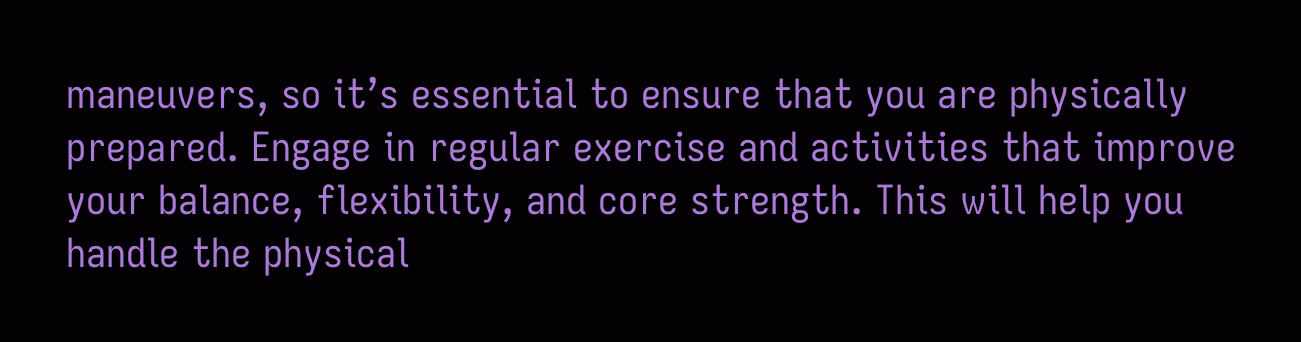maneuvers, so it’s essential to ensure that you are physically prepared. Engage in regular exercise and activities that improve your balance, flexibility, and core strength. This will help you handle the physical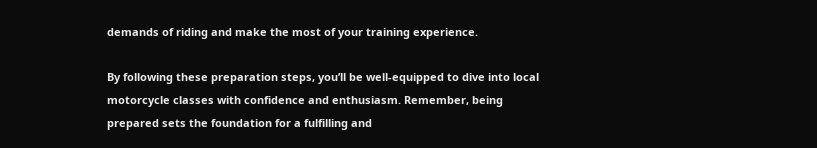demands of riding and make the most of your training experience.

By following these preparation steps, you’ll be well-equipped to dive into local motorcycle classes with confidence and enthusiasm. Remember, being prepared sets the foundation for a fulfilling and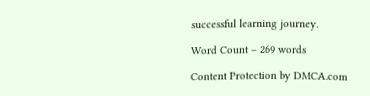successful learning journey.

Word Count – 269 words

Content Protection by DMCA.com